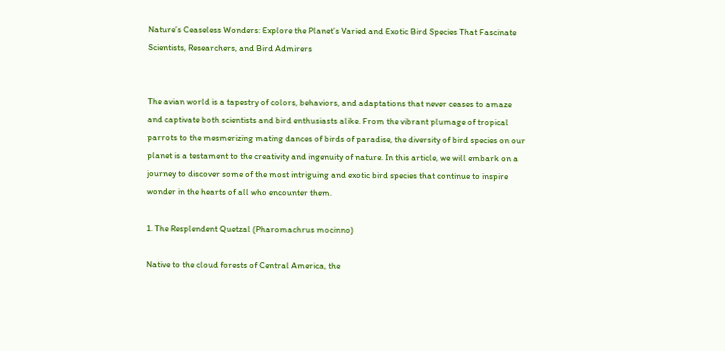Nature’s Ceaseless Wonders: Explore the Planet’s Varied and Exotic Bird Species That Fascinate Scientists, Researchers, and Bird Admirers


The avian world is a tapestry of colors, behaviors, and adaptations that never ceases to amaze and captivate both scientists and bird enthusiasts alike. From the vibrant plumage of tropical parrots to the mesmerizing mating dances of birds of paradise, the diversity of bird species on our planet is a testament to the creativity and ingenuity of nature. In this article, we will embark on a journey to discover some of the most intriguing and exotic bird species that continue to inspire wonder in the hearts of all who encounter them.

1. The Resplendent Quetzal (Pharomachrus mocinno)

Native to the cloud forests of Central America, the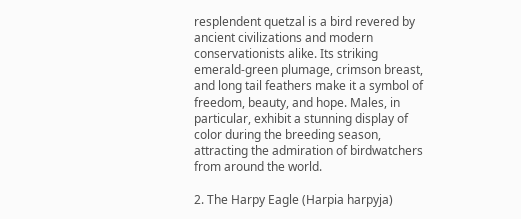resplendent quetzal is a bird revered by ancient civilizations and modern conservationists alike. Its striking emerald-green plumage, crimson breast, and long tail feathers make it a symbol of freedom, beauty, and hope. Males, in particular, exhibit a stunning display of color during the breeding season, attracting the admiration of birdwatchers from around the world.

2. The Harpy Eagle (Harpia harpyja)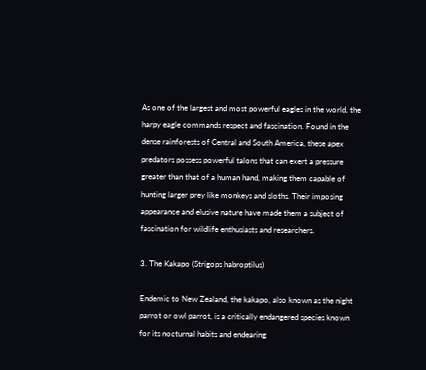As one of the largest and most powerful eagles in the world, the harpy eagle commands respect and fascination. Found in the dense rainforests of Central and South America, these apex predators possess powerful talons that can exert a pressure greater than that of a human hand, making them capable of hunting larger prey like monkeys and sloths. Their imposing appearance and elusive nature have made them a subject of fascination for wildlife enthusiasts and researchers.

3. The Kakapo (Strigops habroptilus)

Endemic to New Zealand, the kakapo, also known as the night parrot or owl parrot, is a critically endangered species known for its nocturnal habits and endearing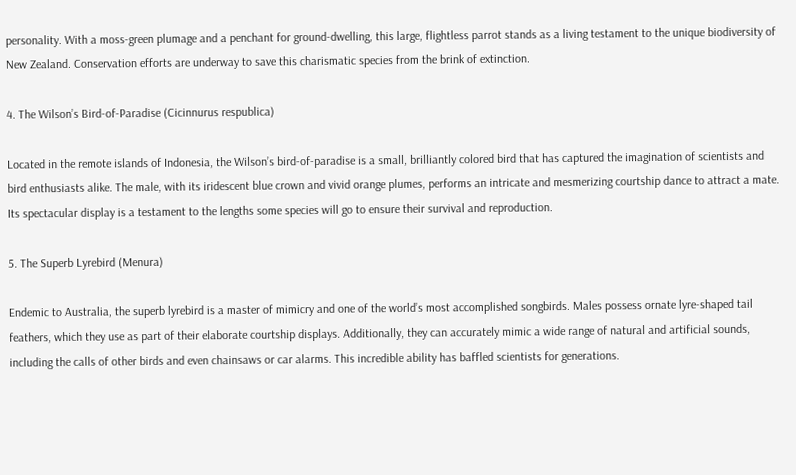personality. With a moss-green plumage and a penchant for ground-dwelling, this large, flightless parrot stands as a living testament to the unique biodiversity of New Zealand. Conservation efforts are underway to save this charismatic species from the brink of extinction.

4. The Wilson’s Bird-of-Paradise (Cicinnurus respublica)

Located in the remote islands of Indonesia, the Wilson’s bird-of-paradise is a small, brilliantly colored bird that has captured the imagination of scientists and bird enthusiasts alike. The male, with its iridescent blue crown and vivid orange plumes, performs an intricate and mesmerizing courtship dance to attract a mate. Its spectacular display is a testament to the lengths some species will go to ensure their survival and reproduction.

5. The Superb Lyrebird (Menura)

Endemic to Australia, the superb lyrebird is a master of mimicry and one of the world’s most accomplished songbirds. Males possess ornate lyre-shaped tail feathers, which they use as part of their elaborate courtship displays. Additionally, they can accurately mimic a wide range of natural and artificial sounds, including the calls of other birds and even chainsaws or car alarms. This incredible ability has baffled scientists for generations.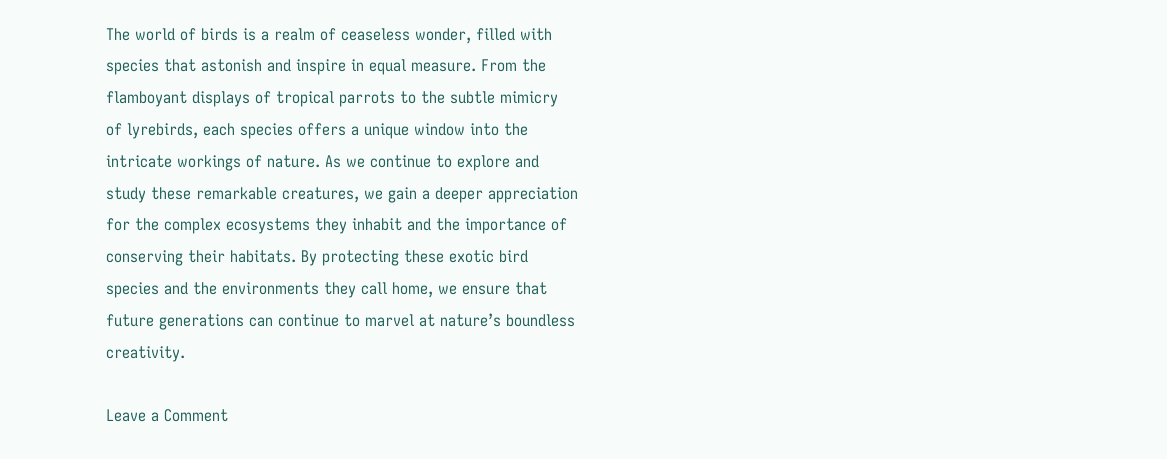The world of birds is a realm of ceaseless wonder, filled with species that astonish and inspire in equal measure. From the flamboyant displays of tropical parrots to the subtle mimicry of lyrebirds, each species offers a unique window into the intricate workings of nature. As we continue to explore and study these remarkable creatures, we gain a deeper appreciation for the complex ecosystems they inhabit and the importance of conserving their habitats. By protecting these exotic bird species and the environments they call home, we ensure that future generations can continue to marvel at nature’s boundless creativity.

Leave a Comment